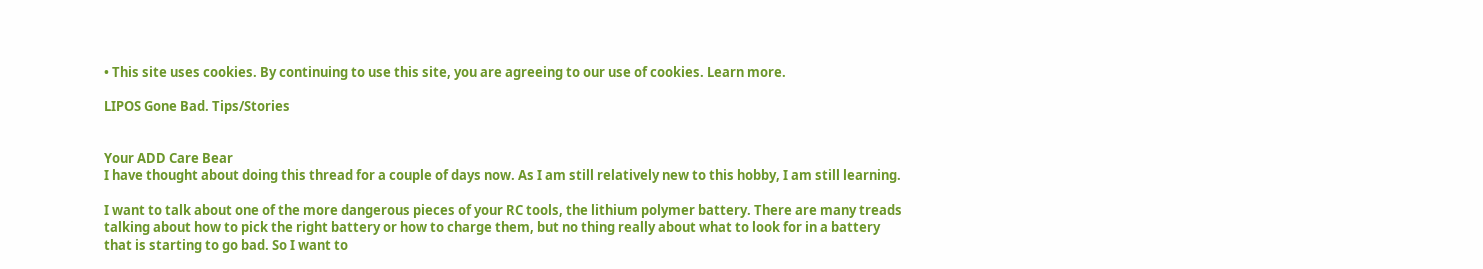• This site uses cookies. By continuing to use this site, you are agreeing to our use of cookies. Learn more.

LIPOS Gone Bad. Tips/Stories


Your ADD Care Bear
I have thought about doing this thread for a couple of days now. As I am still relatively new to this hobby, I am still learning.

I want to talk about one of the more dangerous pieces of your RC tools, the lithium polymer battery. There are many treads talking about how to pick the right battery or how to charge them, but no thing really about what to look for in a battery that is starting to go bad. So I want to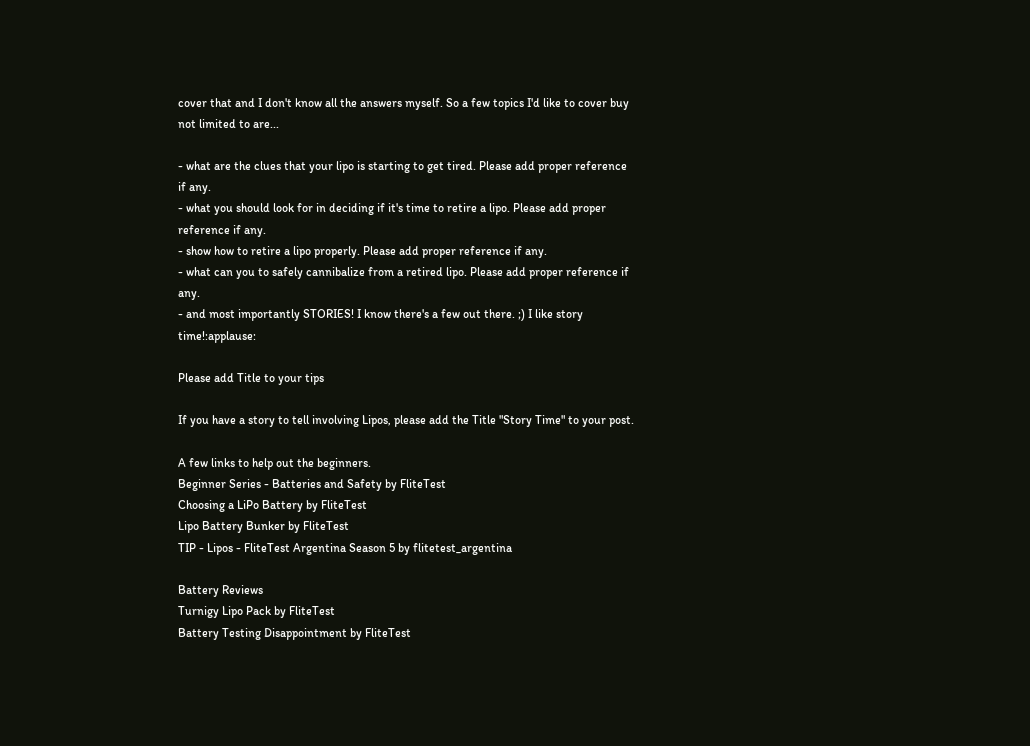cover that and I don't know all the answers myself. So a few topics I'd like to cover buy not limited to are...

- what are the clues that your lipo is starting to get tired. Please add proper reference if any.
- what you should look for in deciding if it's time to retire a lipo. Please add proper reference if any.
- show how to retire a lipo properly. Please add proper reference if any.
- what can you to safely cannibalize from a retired lipo. Please add proper reference if any.
- and most importantly STORIES! I know there's a few out there. ;) I like story time!:applause:

Please add Title to your tips

If you have a story to tell involving Lipos, please add the Title "Story Time" to your post.

A few links to help out the beginners.
Beginner Series - Batteries and Safety by FliteTest
Choosing a LiPo Battery by FliteTest
Lipo Battery Bunker by FliteTest
TIP - Lipos - FliteTest Argentina Season 5 by flitetest_argentina

Battery Reviews
Turnigy Lipo Pack by FliteTest
Battery Testing Disappointment by FliteTest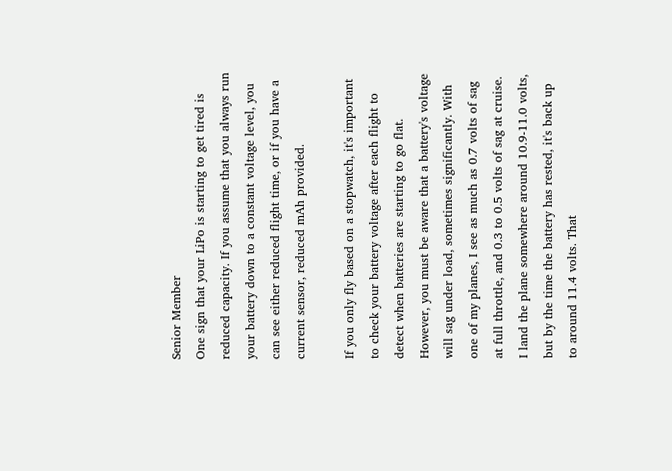Senior Member
One sign that your LiPo is starting to get tired is reduced capacity. If you assume that you always run your battery down to a constant voltage level, you can see either reduced flight time, or if you have a current sensor, reduced mAh provided.

If you only fly based on a stopwatch, it's important to check your battery voltage after each flight to detect when batteries are starting to go flat. However, you must be aware that a battery's voltage will sag under load, sometimes significantly. With one of my planes, I see as much as 0.7 volts of sag at full throttle, and 0.3 to 0.5 volts of sag at cruise. I land the plane somewhere around 10.9-11.0 volts, but by the time the battery has rested, it's back up to around 11.4 volts. That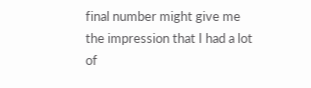final number might give me the impression that I had a lot of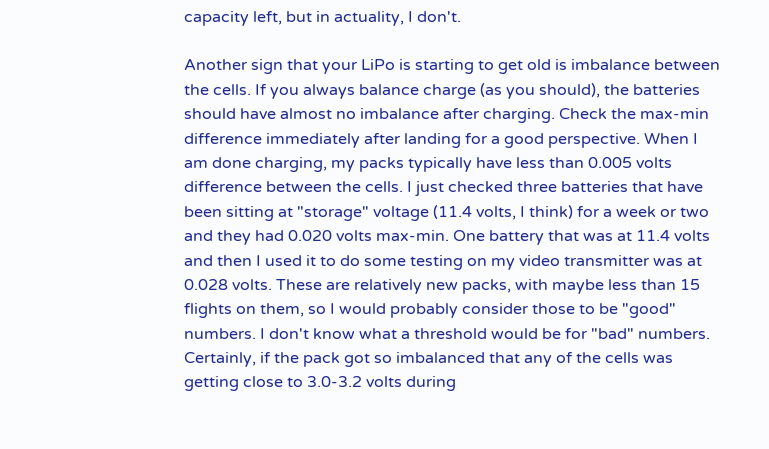capacity left, but in actuality, I don't.

Another sign that your LiPo is starting to get old is imbalance between the cells. If you always balance charge (as you should), the batteries should have almost no imbalance after charging. Check the max-min difference immediately after landing for a good perspective. When I am done charging, my packs typically have less than 0.005 volts difference between the cells. I just checked three batteries that have been sitting at "storage" voltage (11.4 volts, I think) for a week or two and they had 0.020 volts max-min. One battery that was at 11.4 volts and then I used it to do some testing on my video transmitter was at 0.028 volts. These are relatively new packs, with maybe less than 15 flights on them, so I would probably consider those to be "good" numbers. I don't know what a threshold would be for "bad" numbers. Certainly, if the pack got so imbalanced that any of the cells was getting close to 3.0-3.2 volts during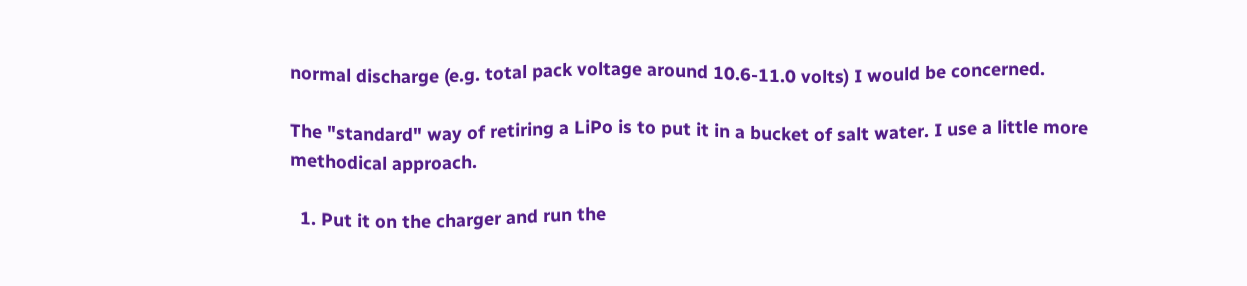normal discharge (e.g. total pack voltage around 10.6-11.0 volts) I would be concerned.

The "standard" way of retiring a LiPo is to put it in a bucket of salt water. I use a little more methodical approach.

  1. Put it on the charger and run the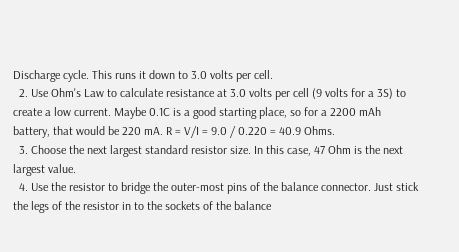Discharge cycle. This runs it down to 3.0 volts per cell.
  2. Use Ohm's Law to calculate resistance at 3.0 volts per cell (9 volts for a 3S) to create a low current. Maybe 0.1C is a good starting place, so for a 2200 mAh battery, that would be 220 mA. R = V/I = 9.0 / 0.220 = 40.9 Ohms.
  3. Choose the next largest standard resistor size. In this case, 47 Ohm is the next largest value.
  4. Use the resistor to bridge the outer-most pins of the balance connector. Just stick the legs of the resistor in to the sockets of the balance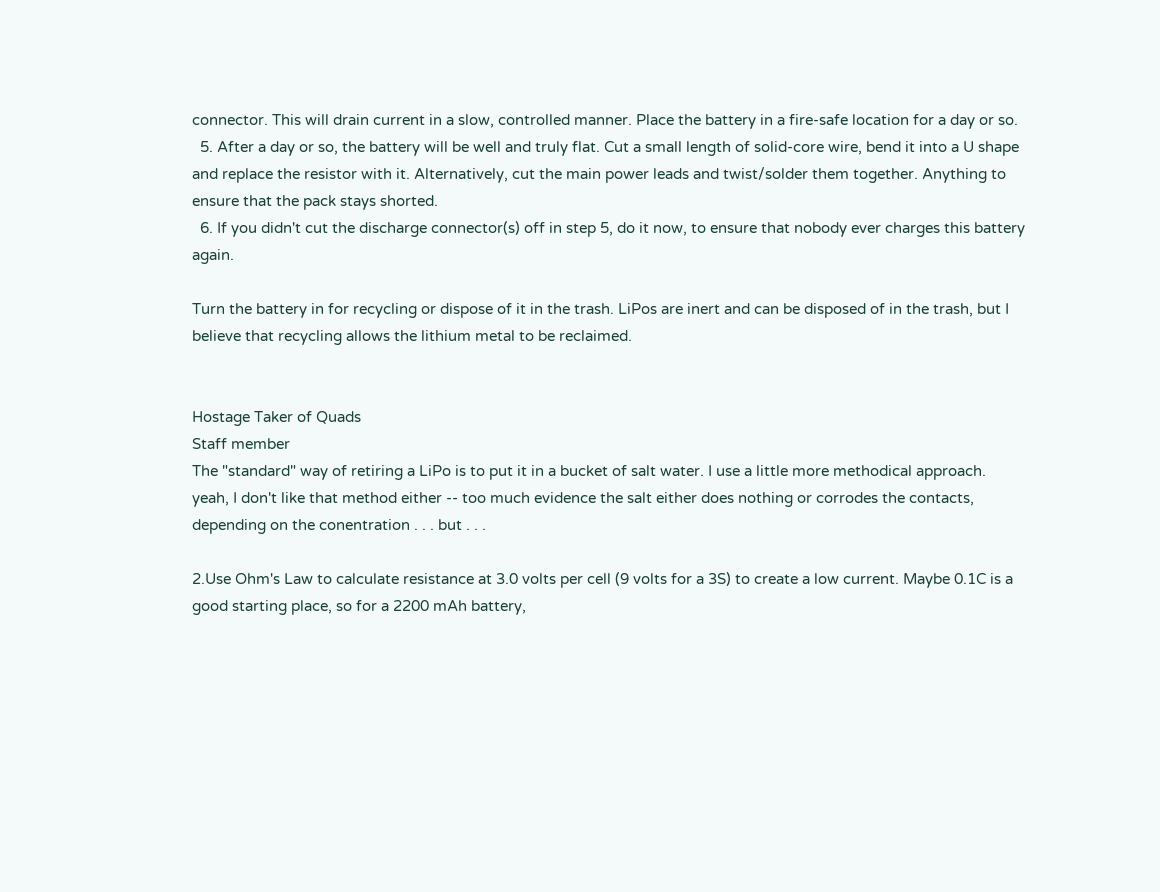connector. This will drain current in a slow, controlled manner. Place the battery in a fire-safe location for a day or so.
  5. After a day or so, the battery will be well and truly flat. Cut a small length of solid-core wire, bend it into a U shape and replace the resistor with it. Alternatively, cut the main power leads and twist/solder them together. Anything to ensure that the pack stays shorted.
  6. If you didn't cut the discharge connector(s) off in step 5, do it now, to ensure that nobody ever charges this battery again.

Turn the battery in for recycling or dispose of it in the trash. LiPos are inert and can be disposed of in the trash, but I believe that recycling allows the lithium metal to be reclaimed.


Hostage Taker of Quads
Staff member
The "standard" way of retiring a LiPo is to put it in a bucket of salt water. I use a little more methodical approach.
yeah, I don't like that method either -- too much evidence the salt either does nothing or corrodes the contacts, depending on the conentration . . . but . . .

2.Use Ohm's Law to calculate resistance at 3.0 volts per cell (9 volts for a 3S) to create a low current. Maybe 0.1C is a good starting place, so for a 2200 mAh battery,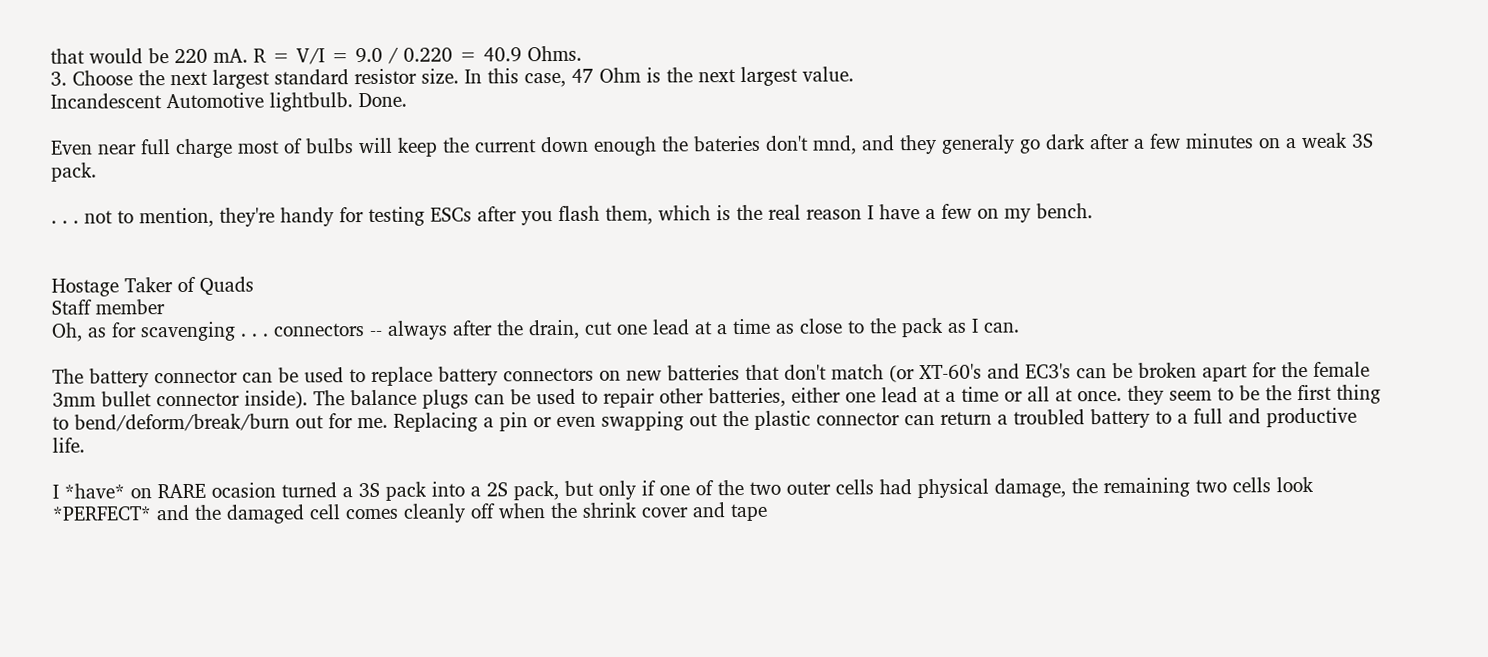that would be 220 mA. R = V/I = 9.0 / 0.220 = 40.9 Ohms.
3. Choose the next largest standard resistor size. In this case, 47 Ohm is the next largest value.
Incandescent Automotive lightbulb. Done.

Even near full charge most of bulbs will keep the current down enough the bateries don't mnd, and they generaly go dark after a few minutes on a weak 3S pack.

. . . not to mention, they're handy for testing ESCs after you flash them, which is the real reason I have a few on my bench.


Hostage Taker of Quads
Staff member
Oh, as for scavenging . . . connectors -- always after the drain, cut one lead at a time as close to the pack as I can.

The battery connector can be used to replace battery connectors on new batteries that don't match (or XT-60's and EC3's can be broken apart for the female 3mm bullet connector inside). The balance plugs can be used to repair other batteries, either one lead at a time or all at once. they seem to be the first thing to bend/deform/break/burn out for me. Replacing a pin or even swapping out the plastic connector can return a troubled battery to a full and productive life.

I *have* on RARE ocasion turned a 3S pack into a 2S pack, but only if one of the two outer cells had physical damage, the remaining two cells look *PERFECT* and the damaged cell comes cleanly off when the shrink cover and tape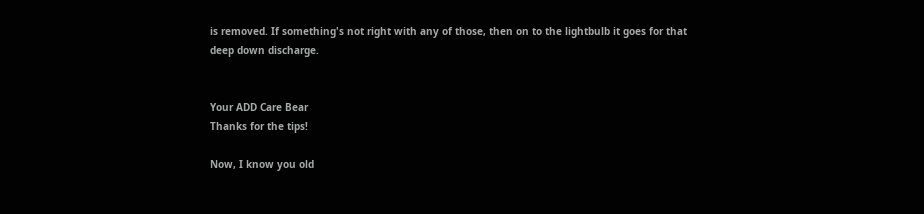is removed. If something's not right with any of those, then on to the lightbulb it goes for that deep down discharge.


Your ADD Care Bear
Thanks for the tips!

Now, I know you old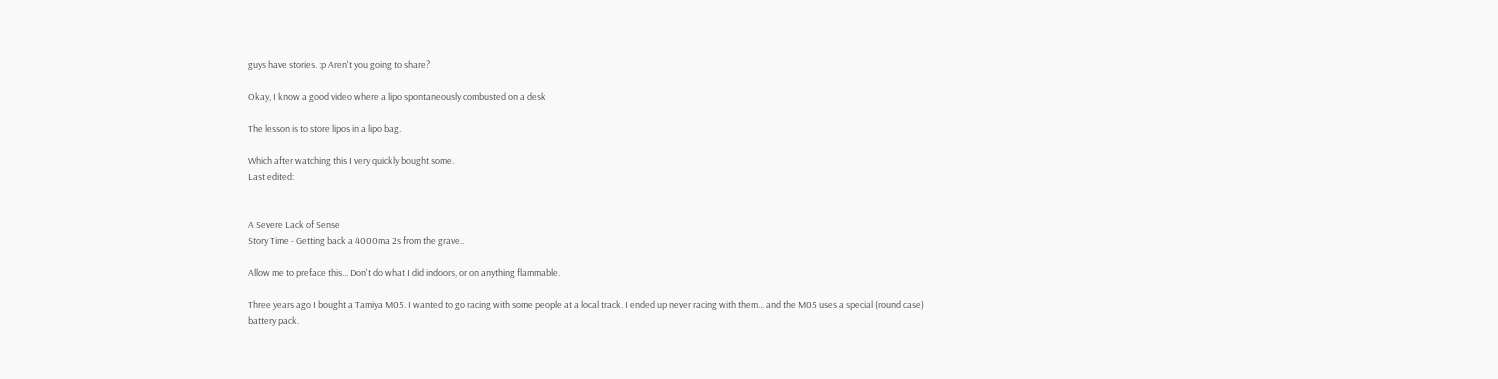guys have stories. :p Aren't you going to share?

Okay, I know a good video where a lipo spontaneously combusted on a desk

The lesson is to store lipos in a lipo bag.

Which after watching this I very quickly bought some.
Last edited:


A Severe Lack of Sense
Story Time - Getting back a 4000ma 2s from the grave..

Allow me to preface this... Don't do what I did indoors, or on anything flammable.

Three years ago I bought a Tamiya M05. I wanted to go racing with some people at a local track. I ended up never racing with them... and the M05 uses a special (round case) battery pack.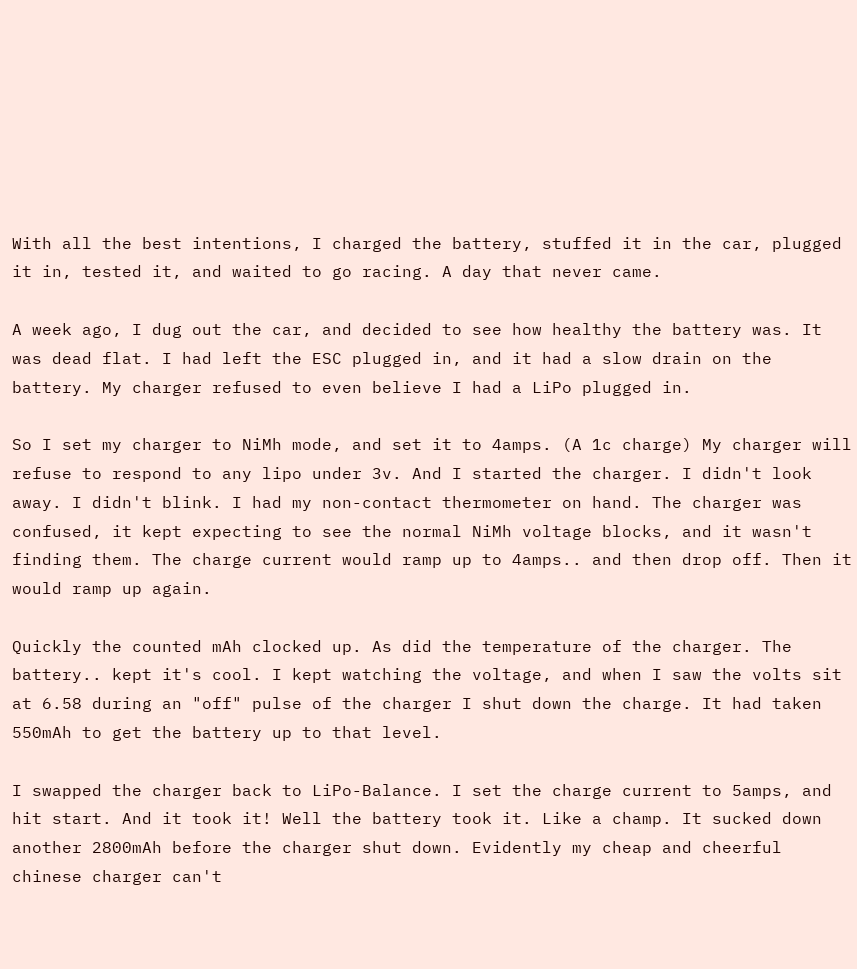With all the best intentions, I charged the battery, stuffed it in the car, plugged it in, tested it, and waited to go racing. A day that never came.

A week ago, I dug out the car, and decided to see how healthy the battery was. It was dead flat. I had left the ESC plugged in, and it had a slow drain on the battery. My charger refused to even believe I had a LiPo plugged in.

So I set my charger to NiMh mode, and set it to 4amps. (A 1c charge) My charger will refuse to respond to any lipo under 3v. And I started the charger. I didn't look away. I didn't blink. I had my non-contact thermometer on hand. The charger was confused, it kept expecting to see the normal NiMh voltage blocks, and it wasn't finding them. The charge current would ramp up to 4amps.. and then drop off. Then it would ramp up again.

Quickly the counted mAh clocked up. As did the temperature of the charger. The battery.. kept it's cool. I kept watching the voltage, and when I saw the volts sit at 6.58 during an "off" pulse of the charger I shut down the charge. It had taken 550mAh to get the battery up to that level.

I swapped the charger back to LiPo-Balance. I set the charge current to 5amps, and hit start. And it took it! Well the battery took it. Like a champ. It sucked down another 2800mAh before the charger shut down. Evidently my cheap and cheerful chinese charger can't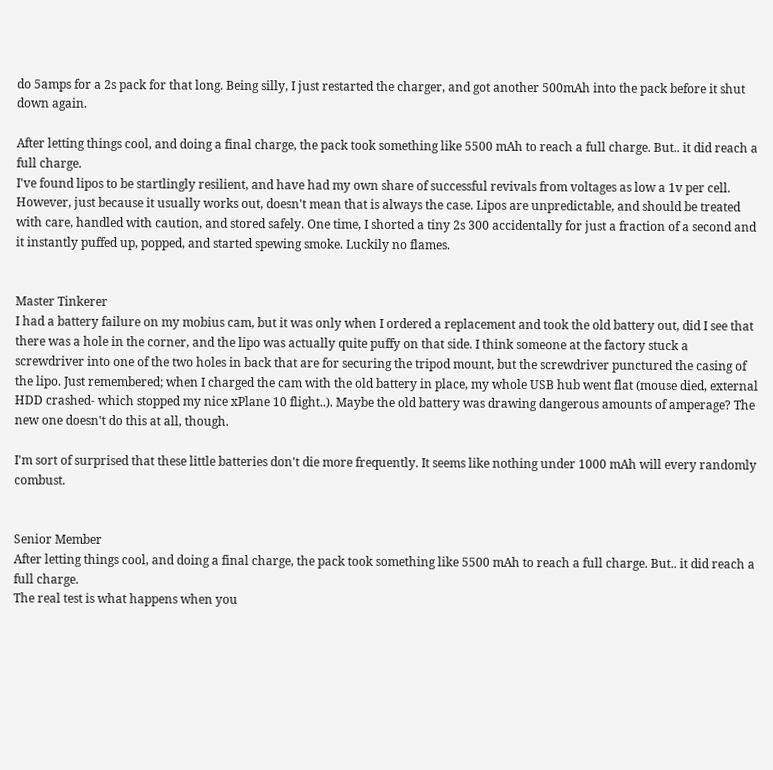do 5amps for a 2s pack for that long. Being silly, I just restarted the charger, and got another 500mAh into the pack before it shut down again.

After letting things cool, and doing a final charge, the pack took something like 5500 mAh to reach a full charge. But.. it did reach a full charge.
I've found lipos to be startlingly resilient, and have had my own share of successful revivals from voltages as low a 1v per cell. However, just because it usually works out, doesn't mean that is always the case. Lipos are unpredictable, and should be treated with care, handled with caution, and stored safely. One time, I shorted a tiny 2s 300 accidentally for just a fraction of a second and it instantly puffed up, popped, and started spewing smoke. Luckily no flames.


Master Tinkerer
I had a battery failure on my mobius cam, but it was only when I ordered a replacement and took the old battery out, did I see that there was a hole in the corner, and the lipo was actually quite puffy on that side. I think someone at the factory stuck a screwdriver into one of the two holes in back that are for securing the tripod mount, but the screwdriver punctured the casing of the lipo. Just remembered; when I charged the cam with the old battery in place, my whole USB hub went flat (mouse died, external HDD crashed- which stopped my nice xPlane 10 flight..). Maybe the old battery was drawing dangerous amounts of amperage? The new one doesn't do this at all, though.

I'm sort of surprised that these little batteries don't die more frequently. It seems like nothing under 1000 mAh will every randomly combust.


Senior Member
After letting things cool, and doing a final charge, the pack took something like 5500 mAh to reach a full charge. But.. it did reach a full charge.
The real test is what happens when you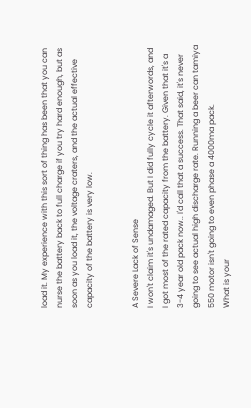load it. My experience with this sort of thing has been that you can nurse the battery back to full charge if you try hard enough, but as soon as you load it, the voltage craters, and the actual effective capacity of the battery is very low.


A Severe Lack of Sense
I won't claim it's undamaged. But I did fully cycle it afterwords, and I got most of the rated capacity from the battery. Given that it's a 3-4 year old pack now.. I'd call that a success. That said, it's never going to see actual high discharge rate. Running a beer can tamiya 550 motor isn't going to even phase a 4000ma pack.
What is your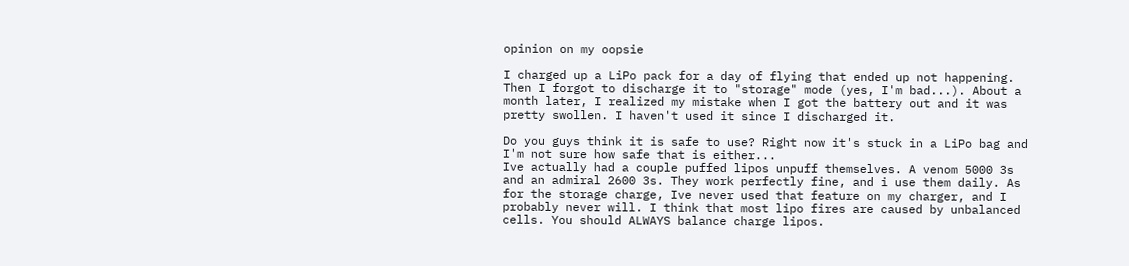opinion on my oopsie

I charged up a LiPo pack for a day of flying that ended up not happening. Then I forgot to discharge it to "storage" mode (yes, I'm bad...). About a month later, I realized my mistake when I got the battery out and it was pretty swollen. I haven't used it since I discharged it.

Do you guys think it is safe to use? Right now it's stuck in a LiPo bag and I'm not sure how safe that is either...
Ive actually had a couple puffed lipos unpuff themselves. A venom 5000 3s and an admiral 2600 3s. They work perfectly fine, and i use them daily. As for the storage charge, Ive never used that feature on my charger, and I probably never will. I think that most lipo fires are caused by unbalanced cells. You should ALWAYS balance charge lipos.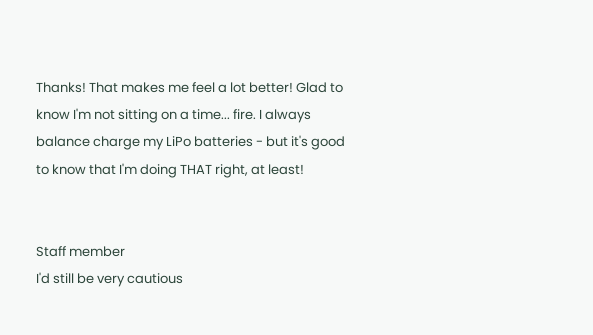Thanks! That makes me feel a lot better! Glad to know I'm not sitting on a time... fire. I always balance charge my LiPo batteries - but it's good to know that I'm doing THAT right, at least!


Staff member
I'd still be very cautious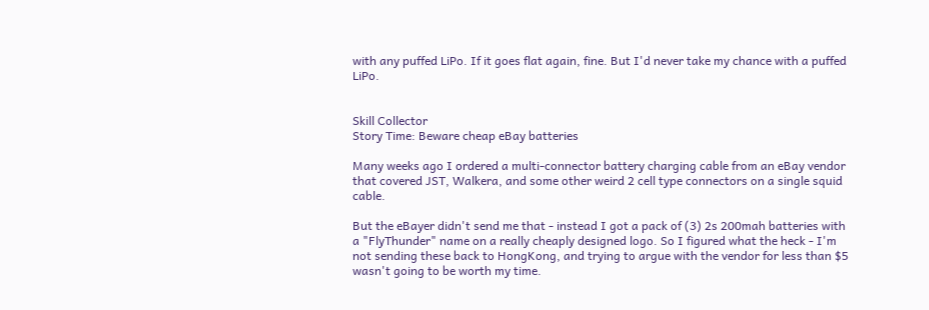with any puffed LiPo. If it goes flat again, fine. But I'd never take my chance with a puffed LiPo.


Skill Collector
Story Time: Beware cheap eBay batteries

Many weeks ago I ordered a multi-connector battery charging cable from an eBay vendor that covered JST, Walkera, and some other weird 2 cell type connectors on a single squid cable.

But the eBayer didn't send me that - instead I got a pack of (3) 2s 200mah batteries with a "FlyThunder" name on a really cheaply designed logo. So I figured what the heck - I'm not sending these back to HongKong, and trying to argue with the vendor for less than $5 wasn't going to be worth my time.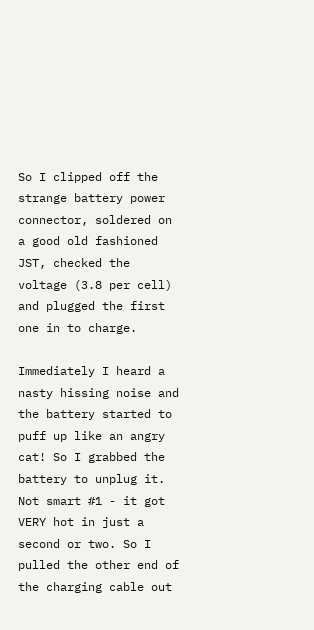So I clipped off the strange battery power connector, soldered on a good old fashioned JST, checked the voltage (3.8 per cell) and plugged the first one in to charge.

Immediately I heard a nasty hissing noise and the battery started to puff up like an angry cat! So I grabbed the battery to unplug it. Not smart #1 - it got VERY hot in just a second or two. So I pulled the other end of the charging cable out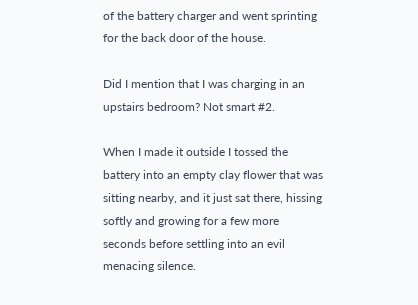of the battery charger and went sprinting for the back door of the house.

Did I mention that I was charging in an upstairs bedroom? Not smart #2.

When I made it outside I tossed the battery into an empty clay flower that was sitting nearby, and it just sat there, hissing softly and growing for a few more seconds before settling into an evil menacing silence.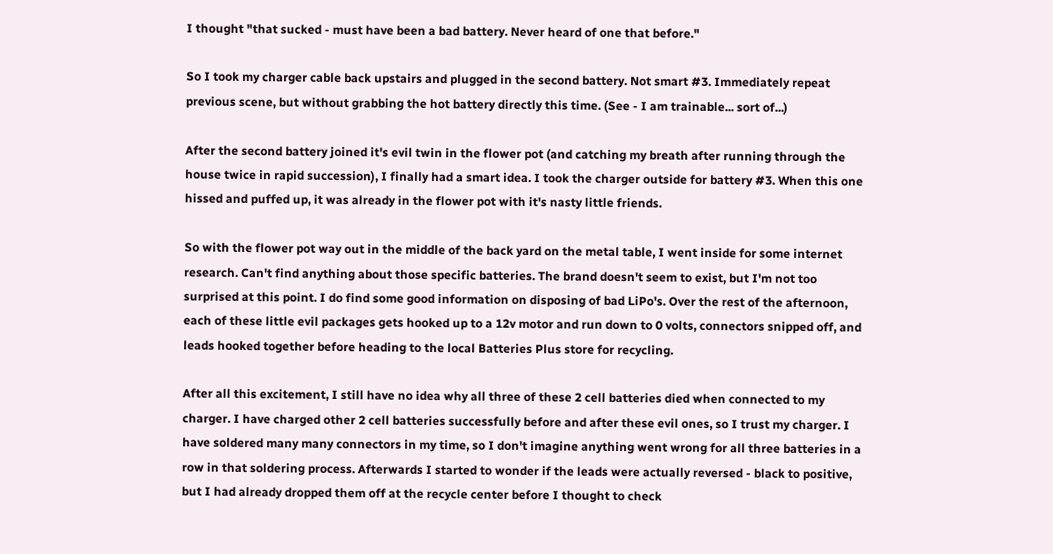I thought "that sucked - must have been a bad battery. Never heard of one that before."

So I took my charger cable back upstairs and plugged in the second battery. Not smart #3. Immediately repeat previous scene, but without grabbing the hot battery directly this time. (See - I am trainable... sort of...)

After the second battery joined it's evil twin in the flower pot (and catching my breath after running through the house twice in rapid succession), I finally had a smart idea. I took the charger outside for battery #3. When this one hissed and puffed up, it was already in the flower pot with it's nasty little friends.

So with the flower pot way out in the middle of the back yard on the metal table, I went inside for some internet research. Can't find anything about those specific batteries. The brand doesn't seem to exist, but I'm not too surprised at this point. I do find some good information on disposing of bad LiPo's. Over the rest of the afternoon, each of these little evil packages gets hooked up to a 12v motor and run down to 0 volts, connectors snipped off, and leads hooked together before heading to the local Batteries Plus store for recycling.

After all this excitement, I still have no idea why all three of these 2 cell batteries died when connected to my charger. I have charged other 2 cell batteries successfully before and after these evil ones, so I trust my charger. I have soldered many many connectors in my time, so I don't imagine anything went wrong for all three batteries in a row in that soldering process. Afterwards I started to wonder if the leads were actually reversed - black to positive, but I had already dropped them off at the recycle center before I thought to check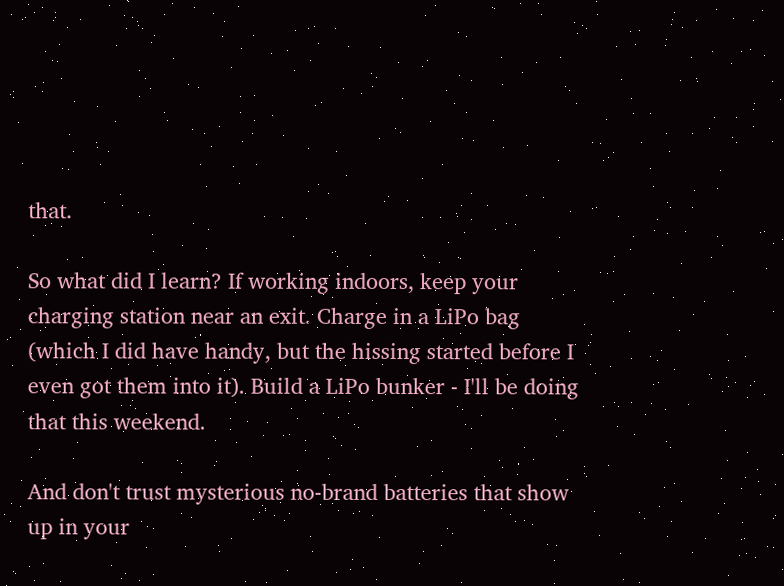that.

So what did I learn? If working indoors, keep your charging station near an exit. Charge in a LiPo bag (which I did have handy, but the hissing started before I even got them into it). Build a LiPo bunker - I'll be doing that this weekend.

And don't trust mysterious no-brand batteries that show up in your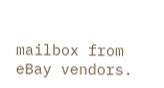mailbox from eBay vendors.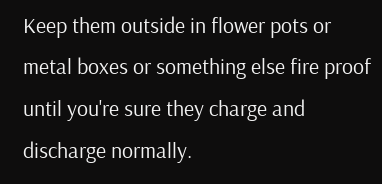Keep them outside in flower pots or metal boxes or something else fire proof until you're sure they charge and discharge normally.